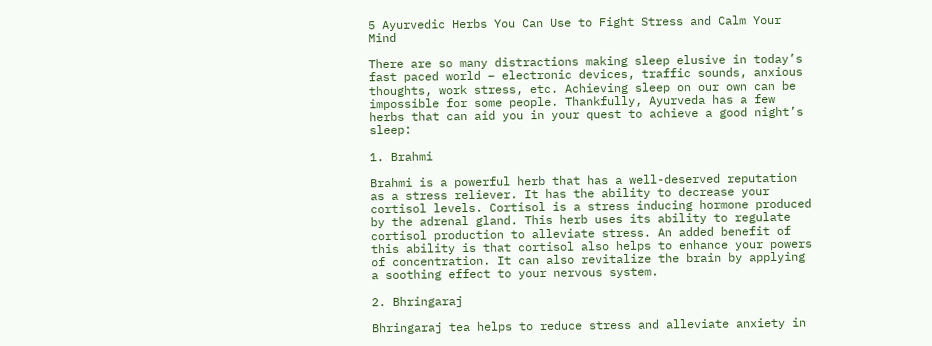5 Ayurvedic Herbs You Can Use to Fight Stress and Calm Your Mind

There are so many distractions making sleep elusive in today’s fast paced world – electronic devices, traffic sounds, anxious thoughts, work stress, etc. Achieving sleep on our own can be impossible for some people. Thankfully, Ayurveda has a few herbs that can aid you in your quest to achieve a good night’s sleep:

1. Brahmi

Brahmi is a powerful herb that has a well-deserved reputation as a stress reliever. It has the ability to decrease your cortisol levels. Cortisol is a stress inducing hormone produced by the adrenal gland. This herb uses its ability to regulate cortisol production to alleviate stress. An added benefit of this ability is that cortisol also helps to enhance your powers of concentration. It can also revitalize the brain by applying a soothing effect to your nervous system.

2. Bhringaraj

Bhringaraj tea helps to reduce stress and alleviate anxiety in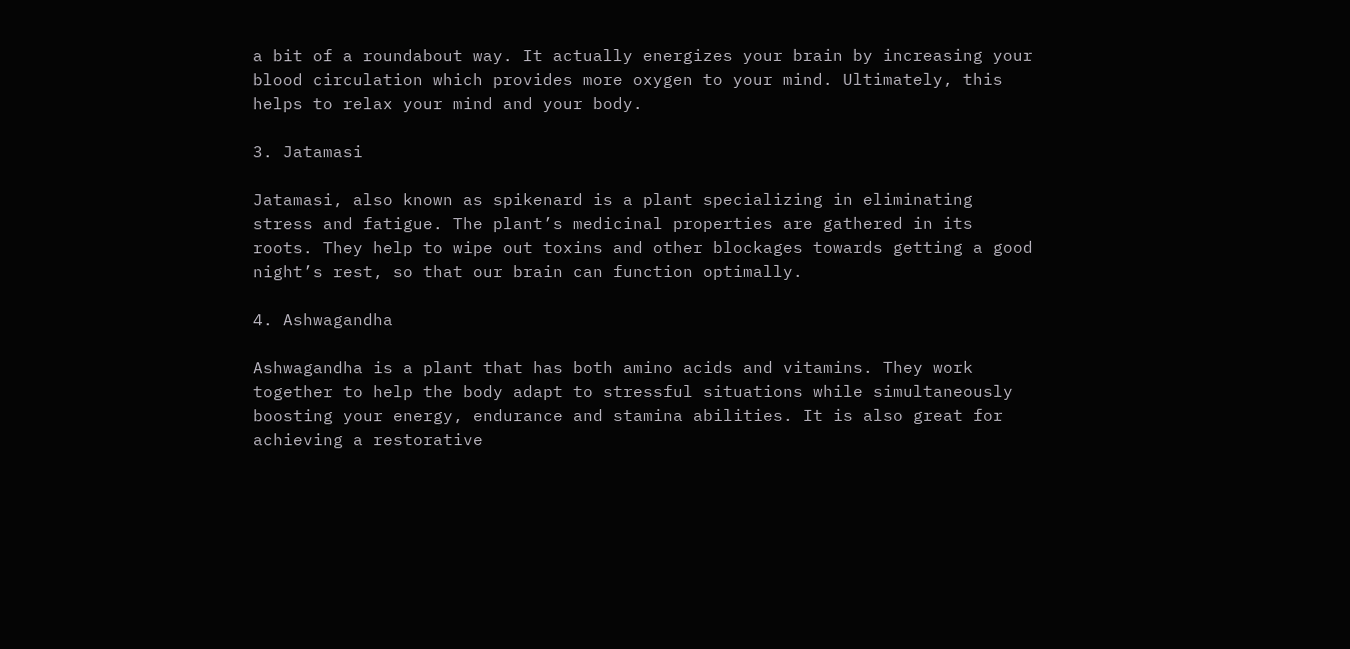a bit of a roundabout way. It actually energizes your brain by increasing your blood circulation which provides more oxygen to your mind. Ultimately, this helps to relax your mind and your body.

3. Jatamasi

Jatamasi, also known as spikenard is a plant specializing in eliminating stress and fatigue. The plant’s medicinal properties are gathered in its roots. They help to wipe out toxins and other blockages towards getting a good night’s rest, so that our brain can function optimally.

4. Ashwagandha

Ashwagandha is a plant that has both amino acids and vitamins. They work together to help the body adapt to stressful situations while simultaneously boosting your energy, endurance and stamina abilities. It is also great for achieving a restorative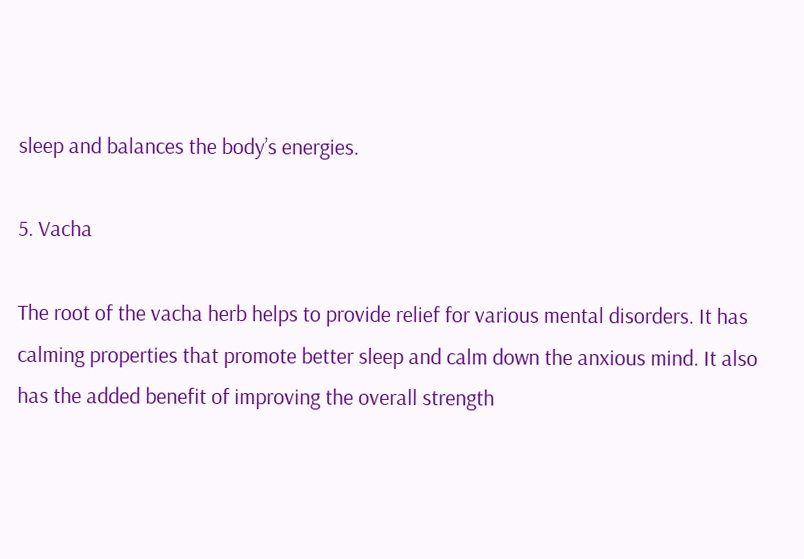sleep and balances the body’s energies.

5. Vacha

The root of the vacha herb helps to provide relief for various mental disorders. It has calming properties that promote better sleep and calm down the anxious mind. It also has the added benefit of improving the overall strength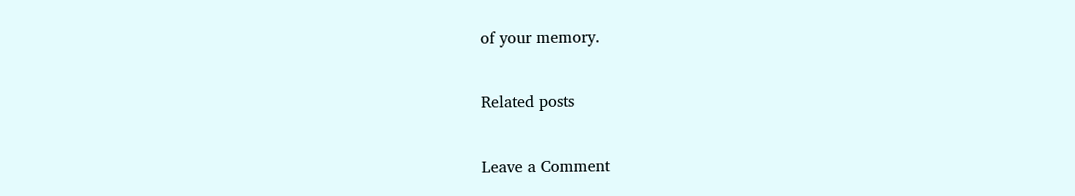of your memory.

Related posts

Leave a Comment